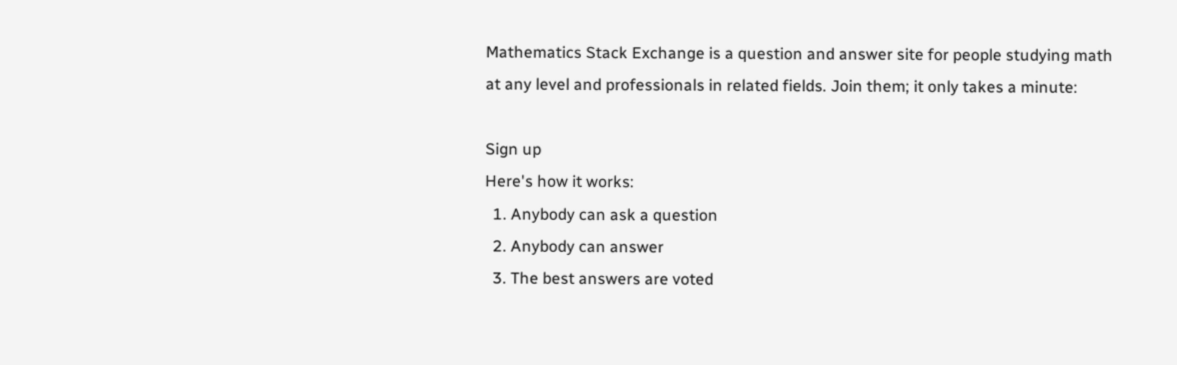Mathematics Stack Exchange is a question and answer site for people studying math at any level and professionals in related fields. Join them; it only takes a minute:

Sign up
Here's how it works:
  1. Anybody can ask a question
  2. Anybody can answer
  3. The best answers are voted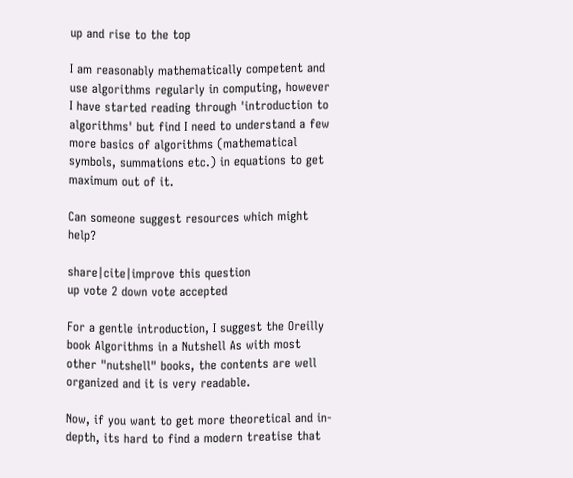up and rise to the top

I am reasonably mathematically competent and use algorithms regularly in computing, however I have started reading through 'introduction to algorithms' but find I need to understand a few more basics of algorithms (mathematical symbols, summations etc.) in equations to get maximum out of it.

Can someone suggest resources which might help?

share|cite|improve this question
up vote 2 down vote accepted

For a gentle introduction, I suggest the Oreilly book Algorithms in a Nutshell As with most other "nutshell" books, the contents are well organized and it is very readable.

Now, if you want to get more theoretical and in-depth, its hard to find a modern treatise that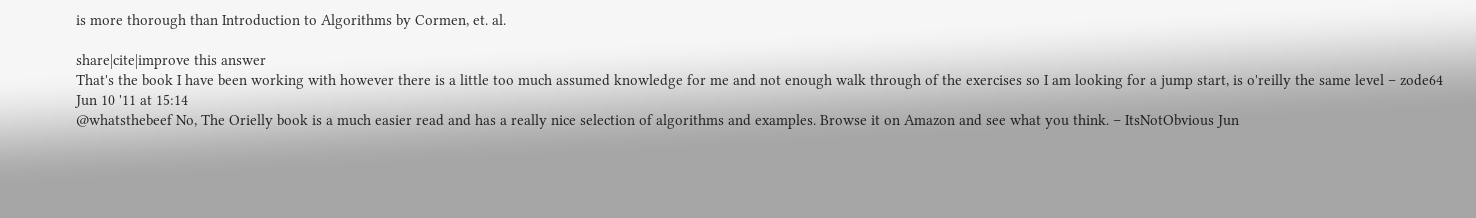is more thorough than Introduction to Algorithms by Cormen, et. al.

share|cite|improve this answer
That's the book I have been working with however there is a little too much assumed knowledge for me and not enough walk through of the exercises so I am looking for a jump start, is o'reilly the same level – zode64 Jun 10 '11 at 15:14
@whatsthebeef No, The Orielly book is a much easier read and has a really nice selection of algorithms and examples. Browse it on Amazon and see what you think. – ItsNotObvious Jun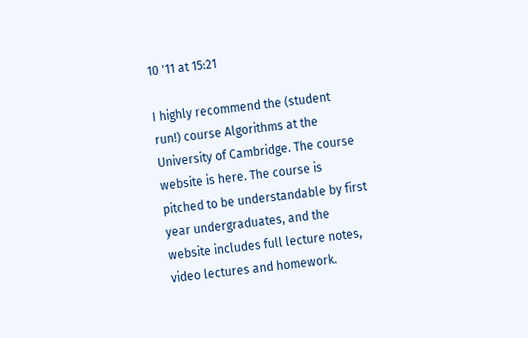10 '11 at 15:21

I highly recommend the (student run!) course Algorithms at the University of Cambridge. The course website is here. The course is pitched to be understandable by first year undergraduates, and the website includes full lecture notes, video lectures and homework.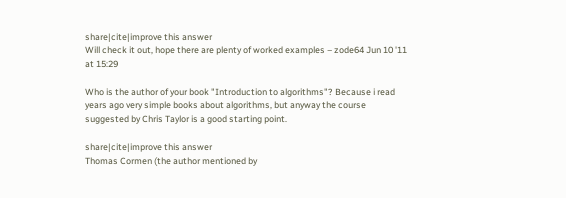share|cite|improve this answer
Will check it out, hope there are plenty of worked examples – zode64 Jun 10 '11 at 15:29

Who is the author of your book "Introduction to algorithms"? Because i read years ago very simple books about algorithms, but anyway the course suggested by Chris Taylor is a good starting point.

share|cite|improve this answer
Thomas Cormen (the author mentioned by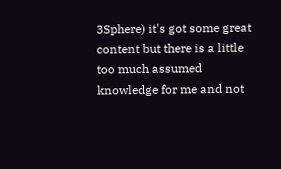3Sphere) it's got some great content but there is a little too much assumed knowledge for me and not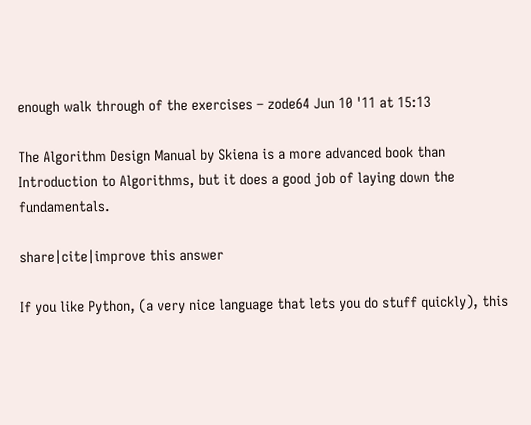enough walk through of the exercises – zode64 Jun 10 '11 at 15:13

The Algorithm Design Manual by Skiena is a more advanced book than Introduction to Algorithms, but it does a good job of laying down the fundamentals.

share|cite|improve this answer

If you like Python, (a very nice language that lets you do stuff quickly), this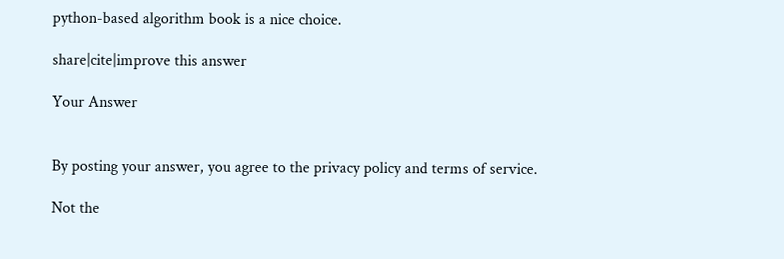python-based algorithm book is a nice choice.

share|cite|improve this answer

Your Answer


By posting your answer, you agree to the privacy policy and terms of service.

Not the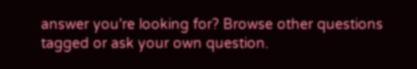answer you're looking for? Browse other questions tagged or ask your own question.